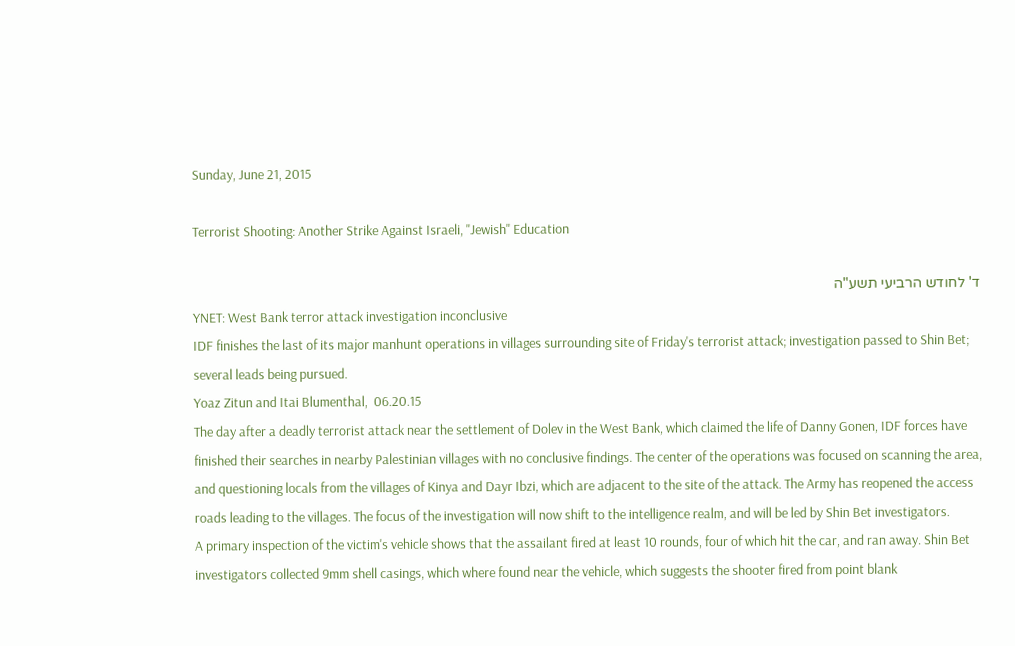Sunday, June 21, 2015

Terrorist Shooting: Another Strike Against Israeli, "Jewish" Education

ד' לחודש הרביעי תשע"ה
YNET: West Bank terror attack investigation inconclusive
IDF finishes the last of its major manhunt operations in villages surrounding site of Friday's terrorist attack; investigation passed to Shin Bet; several leads being pursued.
Yoaz Zitun and Itai Blumenthal,  06.20.15
The day after a deadly terrorist attack near the settlement of Dolev in the West Bank, which claimed the life of Danny Gonen, IDF forces have finished their searches in nearby Palestinian villages with no conclusive findings. The center of the operations was focused on scanning the area, and questioning locals from the villages of Kinya and Dayr Ibzi, which are adjacent to the site of the attack. The Army has reopened the access roads leading to the villages. The focus of the investigation will now shift to the intelligence realm, and will be led by Shin Bet investigators.
A primary inspection of the victim's vehicle shows that the assailant fired at least 10 rounds, four of which hit the car, and ran away. Shin Bet investigators collected 9mm shell casings, which where found near the vehicle, which suggests the shooter fired from point blank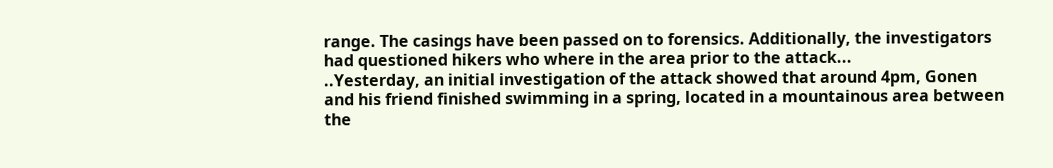range. The casings have been passed on to forensics. Additionally, the investigators had questioned hikers who where in the area prior to the attack...
..Yesterday, an initial investigation of the attack showed that around 4pm, Gonen and his friend finished swimming in a spring, located in a mountainous area between the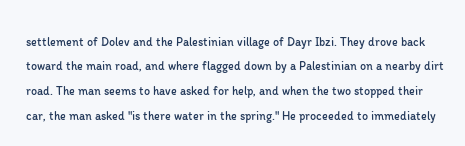settlement of Dolev and the Palestinian village of Dayr Ibzi. They drove back toward the main road, and where flagged down by a Palestinian on a nearby dirt road. The man seems to have asked for help, and when the two stopped their car, the man asked "is there water in the spring." He proceeded to immediately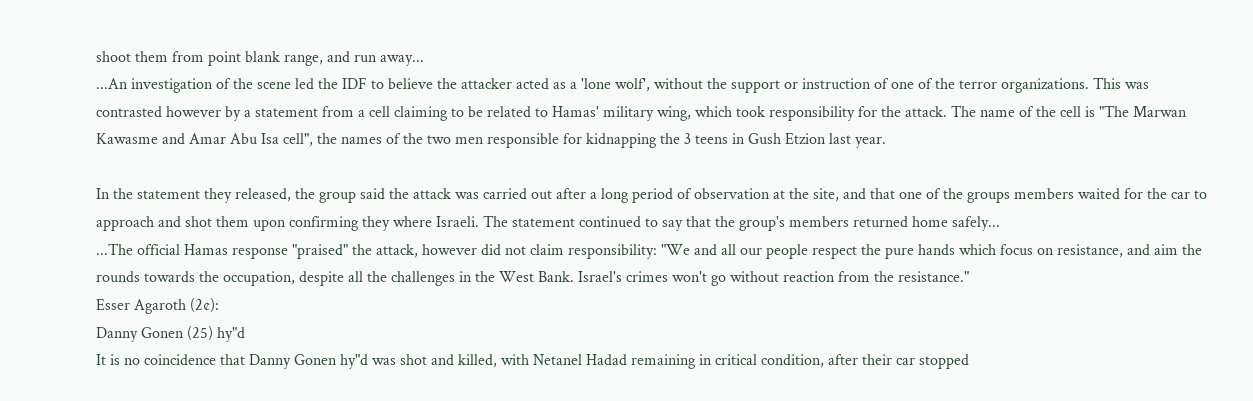shoot them from point blank range, and run away...
...An investigation of the scene led the IDF to believe the attacker acted as a 'lone wolf', without the support or instruction of one of the terror organizations. This was contrasted however by a statement from a cell claiming to be related to Hamas' military wing, which took responsibility for the attack. The name of the cell is "The Marwan Kawasme and Amar Abu Isa cell", the names of the two men responsible for kidnapping the 3 teens in Gush Etzion last year.

In the statement they released, the group said the attack was carried out after a long period of observation at the site, and that one of the groups members waited for the car to approach and shot them upon confirming they where Israeli. The statement continued to say that the group's members returned home safely...
...The official Hamas response "praised" the attack, however did not claim responsibility: "We and all our people respect the pure hands which focus on resistance, and aim the rounds towards the occupation, despite all the challenges in the West Bank. Israel's crimes won't go without reaction from the resistance."
Esser Agaroth (2¢):
Danny Gonen (25) hy"d
It is no coincidence that Danny Gonen hy"d was shot and killed, with Netanel Hadad remaining in critical condition, after their car stopped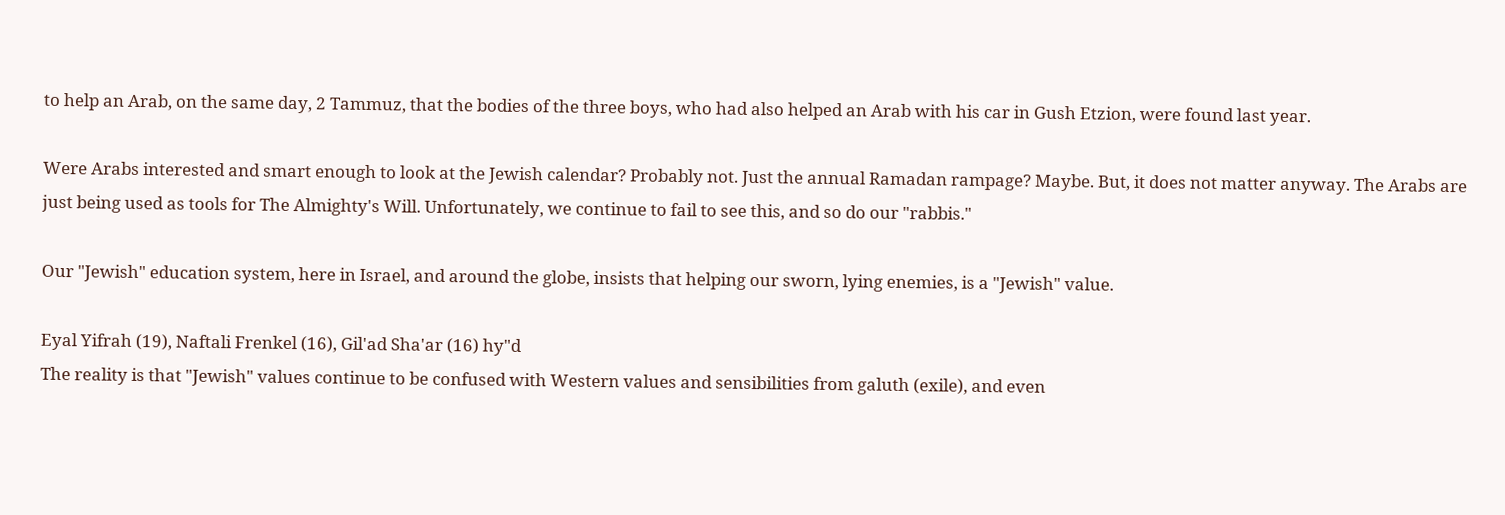to help an Arab, on the same day, 2 Tammuz, that the bodies of the three boys, who had also helped an Arab with his car in Gush Etzion, were found last year.

Were Arabs interested and smart enough to look at the Jewish calendar? Probably not. Just the annual Ramadan rampage? Maybe. But, it does not matter anyway. The Arabs are just being used as tools for The Almighty's Will. Unfortunately, we continue to fail to see this, and so do our "rabbis."

Our "Jewish" education system, here in Israel, and around the globe, insists that helping our sworn, lying enemies, is a "Jewish" value.

Eyal Yifrah (19), Naftali Frenkel (16), Gil'ad Sha'ar (16) hy"d
The reality is that "Jewish" values continue to be confused with Western values and sensibilities from galuth (exile), and even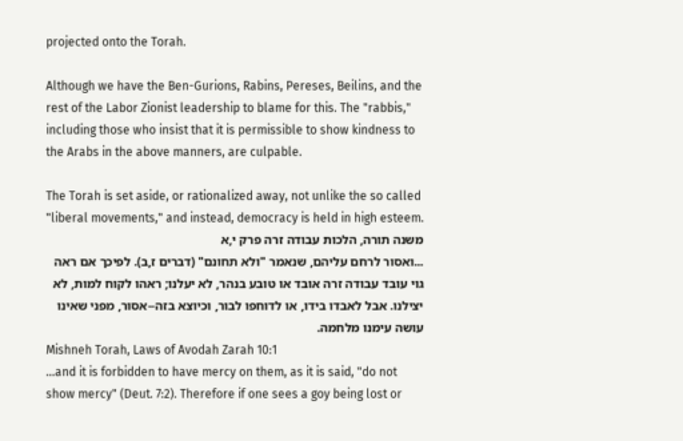projected onto the Torah.

Although we have the Ben-Gurions, Rabins, Pereses, Beilins, and the rest of the Labor Zionist leadership to blame for this. The "rabbis," including those who insist that it is permissible to show kindness to the Arabs in the above manners, are culpable.

The Torah is set aside, or rationalized away, not unlike the so called "liberal movements," and instead, democracy is held in high esteem.
משנה תורה, הלכות עבודה זרה פרק י,א
...ואסור לרחם עליהם, שנאמר "ולא תחונם" (דברים ז,ב). לפיכך אם ראה גוי עובד עבודה זרה אובד או טובע בנהר, לא יעלנו; ראהו לקוח למות, לא יצילנו. אבל לאבדו בידו, או לדוחפו לבור, וכיוצא בזה--אסור, מפני שאינו עושה עימנו מלחמה.
Mishneh Torah, Laws of Avodah Zarah 10:1
...and it is forbidden to have mercy on them, as it is said, "do not show mercy" (Deut. 7:2). Therefore if one sees a goy being lost or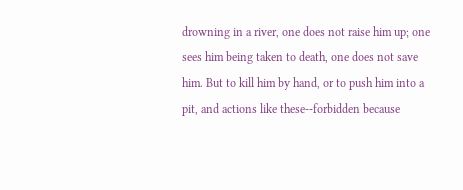drowning in a river, one does not raise him up; one sees him being taken to death, one does not save him. But to kill him by hand, or to push him into a pit, and actions like these--forbidden because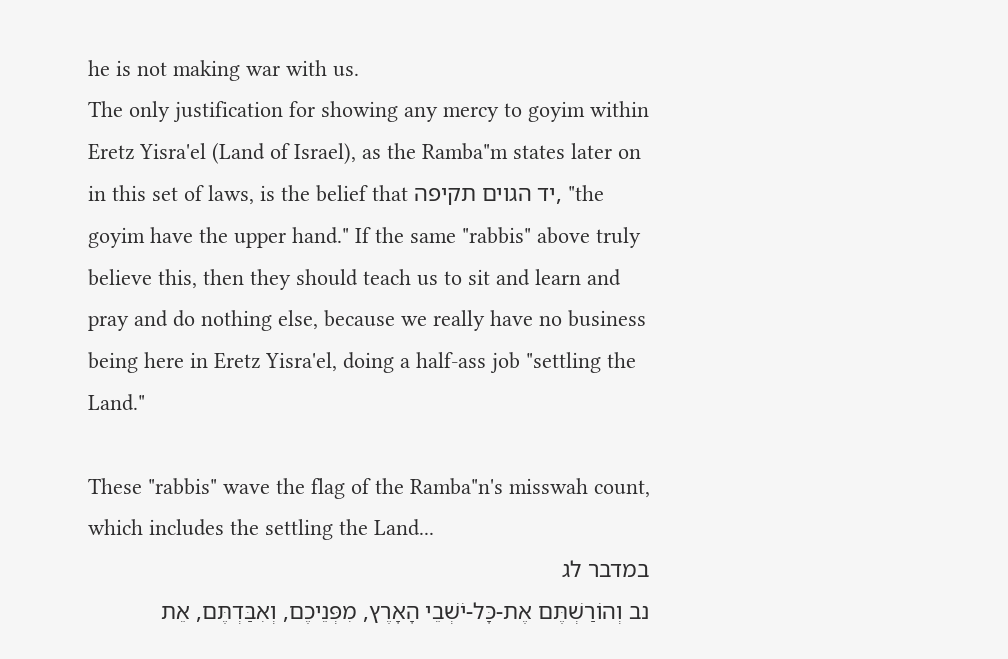he is not making war with us.
The only justification for showing any mercy to goyim within Eretz Yisra'el (Land of Israel), as the Ramba"m states later on in this set of laws, is the belief that יד הגוים תקיפה, "the goyim have the upper hand." If the same "rabbis" above truly believe this, then they should teach us to sit and learn and pray and do nothing else, because we really have no business being here in Eretz Yisra'el, doing a half-ass job "settling the Land."

These "rabbis" wave the flag of the Ramba"n's misswah count, which includes the settling the Land...
במדבר לג
נב וְהוֹרַשְׁתֶּם אֶת-כָּל-יֹשְׁבֵי הָאָרֶץ, מִפְּנֵיכֶם, וְאִבַּדְתֶּם, אֵת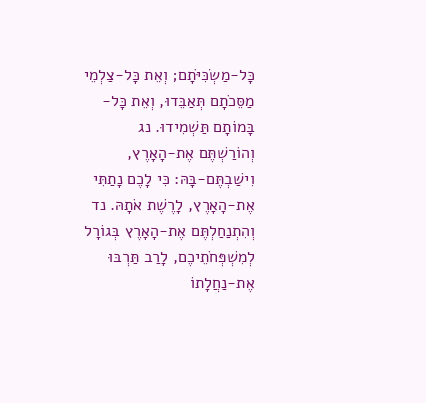כָּל-מַשְׂכִּיֹּתָם; וְאֵת כָּל-צַלְמֵי מַסֵּכֹתָם תְּאַבֵּדוּ, וְאֵת כָּל-בָּמוֹתָם תַּשְׁמִידוּ. נג וְהוֹרַשְׁתֶּם אֶת-הָאָרֶץ, וִישַׁבְתֶּם-בָּהּ: כִּי לָכֶם נָתַתִּי אֶת-הָאָרֶץ, לָרֶשֶׁת אֹתָהּ. נד וְהִתְנַחַלְתֶּם אֶת-הָאָרֶץ בְּגוֹרָל לְמִשְׁפְּחֹתֵיכֶם, לָרַב תַּרְבּוּ אֶת-נַחֲלָתוֹ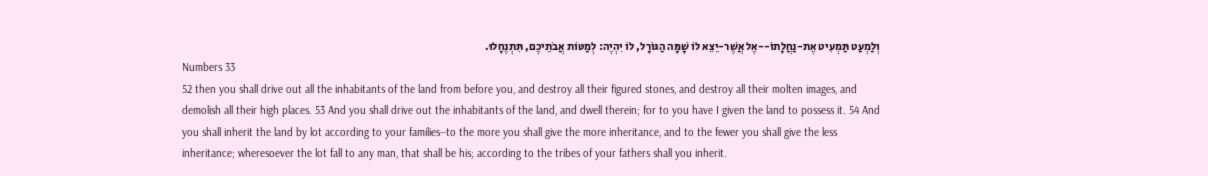וְלַמְעַט תַּמְעִיט אֶת-נַחֲלָתוֹ--אֶל אֲשֶׁר-יֵצֵא לוֹ שָׁמָּה הַגּוֹרָל, לוֹ יִהְיֶה: לְמַטּוֹת אֲבֹתֵיכֶם, תִּתְנֶחָלוּ.
Numbers 33
52 then you shall drive out all the inhabitants of the land from before you, and destroy all their figured stones, and destroy all their molten images, and demolish all their high places. 53 And you shall drive out the inhabitants of the land, and dwell therein; for to you have I given the land to possess it. 54 And you shall inherit the land by lot according to your families--to the more you shall give the more inheritance, and to the fewer you shall give the less inheritance; wheresoever the lot fall to any man, that shall be his; according to the tribes of your fathers shall you inherit.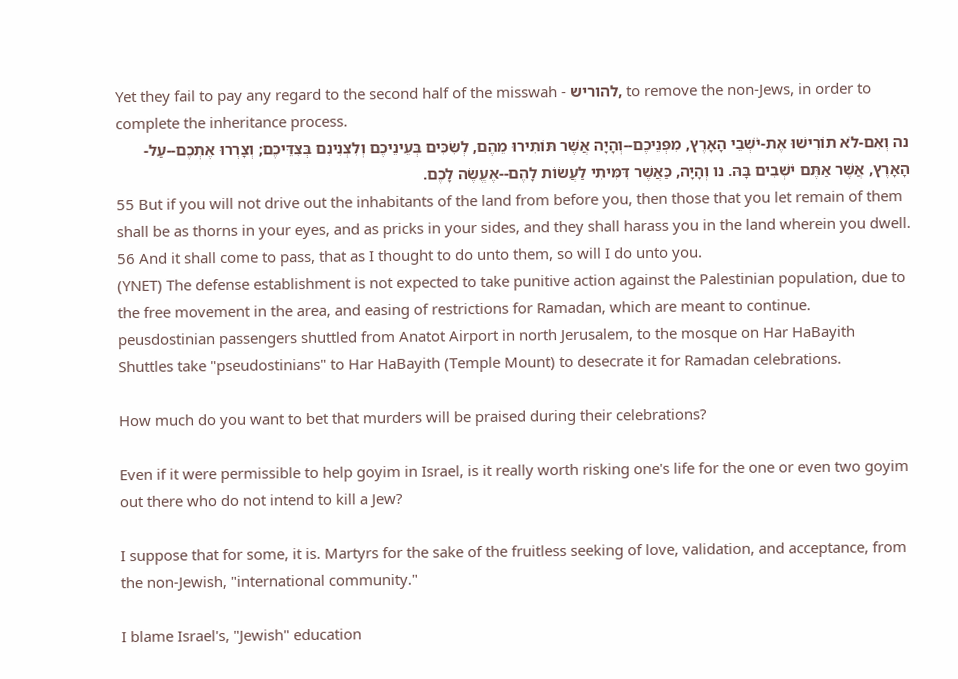Yet they fail to pay any regard to the second half of the misswah - להוריש, to remove the non-Jews, in order to complete the inheritance process.
נה וְאִם-לֹא תוֹרִישׁוּ אֶת-יֹשְׁבֵי הָאָרֶץ, מִפְּנֵיכֶם--וְהָיָה אֲשֶׁר תּוֹתִירוּ מֵהֶם, לְשִׂכִּים בְּעֵינֵיכֶם וְלִצְנִינִם בְּצִדֵּיכֶם; וְצָרְרוּ אֶתְכֶם--עַל-הָאָרֶץ, אֲשֶׁר אַתֶּם יֹשְׁבִים בָּהּ. נו וְהָיָה, כַּאֲשֶׁר דִּמִּיתִי לַעֲשׂוֹת לָהֶם--אֶעֱשֶׂה לָכֶם.
55 But if you will not drive out the inhabitants of the land from before you, then those that you let remain of them shall be as thorns in your eyes, and as pricks in your sides, and they shall harass you in the land wherein you dwell. 56 And it shall come to pass, that as I thought to do unto them, so will I do unto you.
(YNET) The defense establishment is not expected to take punitive action against the Palestinian population, due to the free movement in the area, and easing of restrictions for Ramadan, which are meant to continue.
peusdostinian passengers shuttled from Anatot Airport in north Jerusalem, to the mosque on Har HaBayith
Shuttles take "pseudostinians" to Har HaBayith (Temple Mount) to desecrate it for Ramadan celebrations.

How much do you want to bet that murders will be praised during their celebrations?

Even if it were permissible to help goyim in Israel, is it really worth risking one's life for the one or even two goyim out there who do not intend to kill a Jew?

I suppose that for some, it is. Martyrs for the sake of the fruitless seeking of love, validation, and acceptance, from the non-Jewish, "international community."

I blame Israel's, "Jewish" education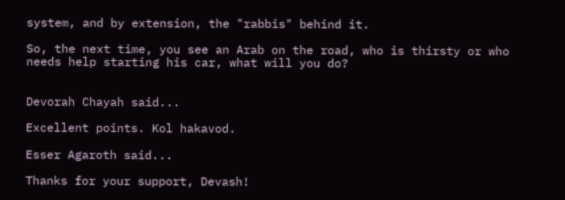system, and by extension, the "rabbis" behind it.

So, the next time, you see an Arab on the road, who is thirsty or who needs help starting his car, what will you do?


Devorah Chayah said...

Excellent points. Kol hakavod.

Esser Agaroth said...

Thanks for your support, Devash!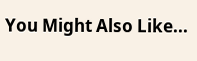You Might Also Like...